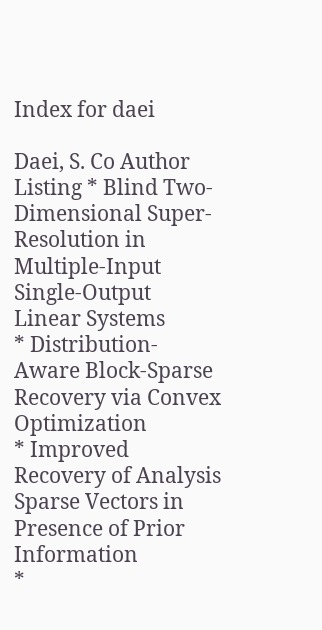Index for daei

Daei, S. Co Author Listing * Blind Two-Dimensional Super-Resolution in Multiple-Input Single-Output Linear Systems
* Distribution-Aware Block-Sparse Recovery via Convex Optimization
* Improved Recovery of Analysis Sparse Vectors in Presence of Prior Information
*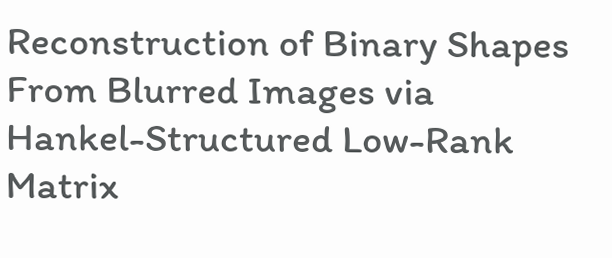Reconstruction of Binary Shapes From Blurred Images via Hankel-Structured Low-Rank Matrix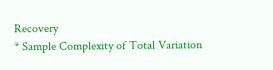Recovery
* Sample Complexity of Total Variation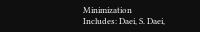Minimization
Includes: Daei, S. Daei,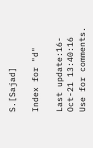S.[Sajad]

Index for "d"

Last update:16-Oct-21 13:40:16
Use for comments.